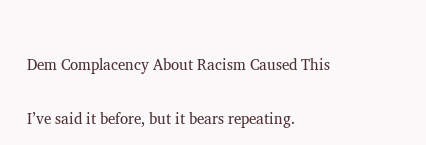Dem Complacency About Racism Caused This

I’ve said it before, but it bears repeating.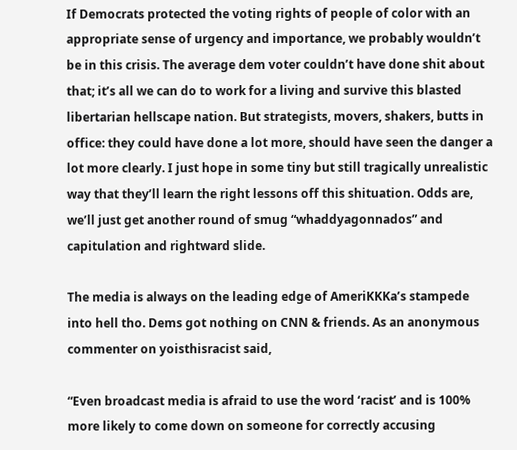If Democrats protected the voting rights of people of color with an appropriate sense of urgency and importance, we probably wouldn’t be in this crisis. The average dem voter couldn’t have done shit about that; it’s all we can do to work for a living and survive this blasted libertarian hellscape nation. But strategists, movers, shakers, butts in office: they could have done a lot more, should have seen the danger a lot more clearly. I just hope in some tiny but still tragically unrealistic way that they’ll learn the right lessons off this shituation. Odds are, we’ll just get another round of smug “whaddyagonnados” and capitulation and rightward slide.

The media is always on the leading edge of AmeriKKKa’s stampede into hell tho. Dems got nothing on CNN & friends. As an anonymous commenter on yoisthisracist said,

“Even broadcast media is afraid to use the word ‘racist’ and is 100% more likely to come down on someone for correctly accusing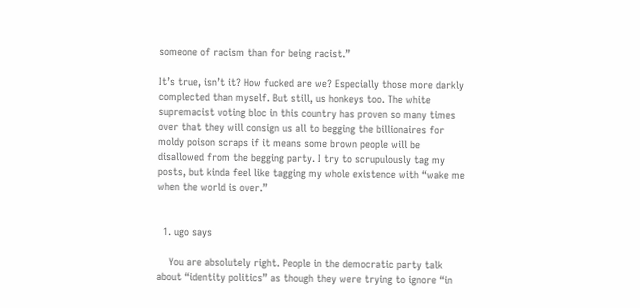someone of racism than for being racist.”

It’s true, isn’t it? How fucked are we? Especially those more darkly complected than myself. But still, us honkeys too. The white supremacist voting bloc in this country has proven so many times over that they will consign us all to begging the billionaires for moldy poison scraps if it means some brown people will be disallowed from the begging party. I try to scrupulously tag my posts, but kinda feel like tagging my whole existence with “wake me when the world is over.”


  1. ugo says

    You are absolutely right. People in the democratic party talk about “identity politics” as though they were trying to ignore “in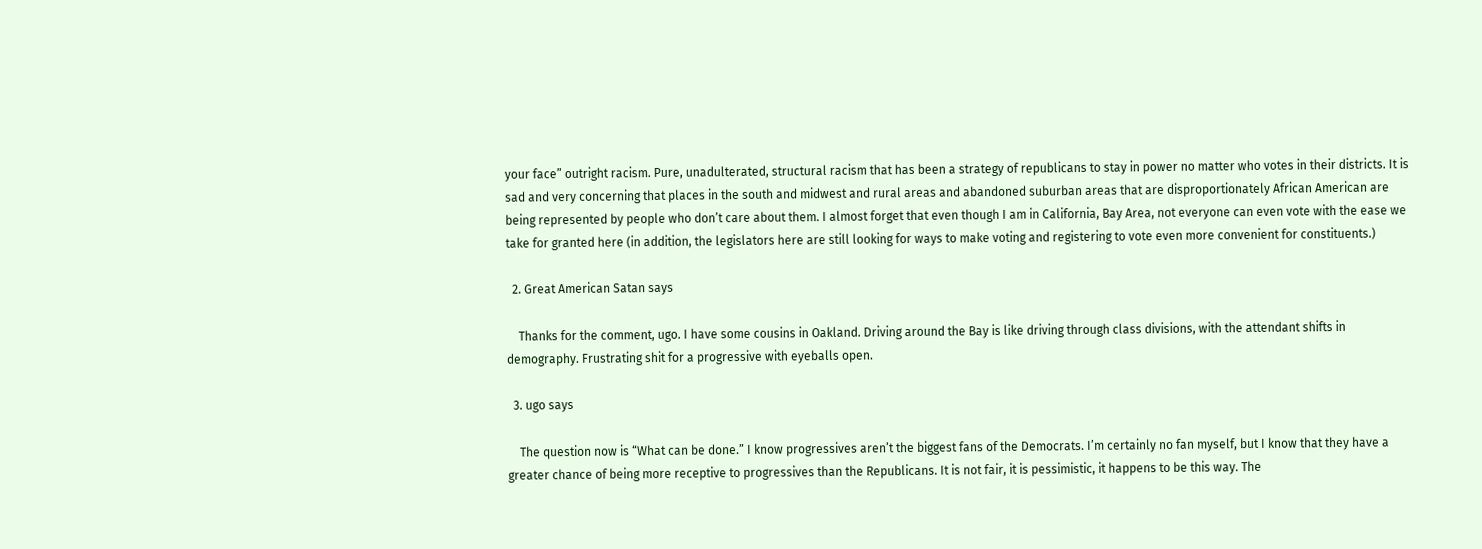your face” outright racism. Pure, unadulterated, structural racism that has been a strategy of republicans to stay in power no matter who votes in their districts. It is sad and very concerning that places in the south and midwest and rural areas and abandoned suburban areas that are disproportionately African American are being represented by people who don’t care about them. I almost forget that even though I am in California, Bay Area, not everyone can even vote with the ease we take for granted here (in addition, the legislators here are still looking for ways to make voting and registering to vote even more convenient for constituents.)

  2. Great American Satan says

    Thanks for the comment, ugo. I have some cousins in Oakland. Driving around the Bay is like driving through class divisions, with the attendant shifts in demography. Frustrating shit for a progressive with eyeballs open.

  3. ugo says

    The question now is “What can be done.” I know progressives aren’t the biggest fans of the Democrats. I’m certainly no fan myself, but I know that they have a greater chance of being more receptive to progressives than the Republicans. It is not fair, it is pessimistic, it happens to be this way. The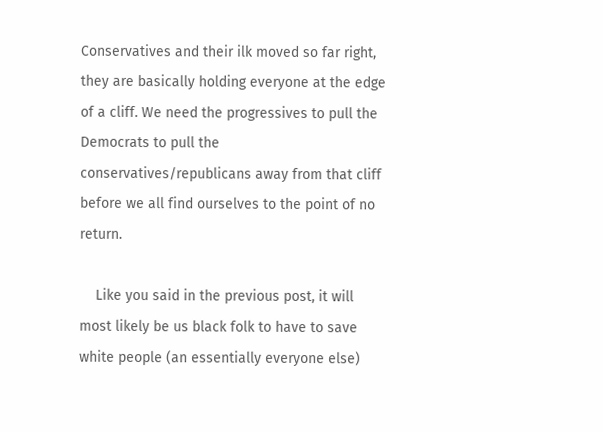Conservatives and their ilk moved so far right, they are basically holding everyone at the edge of a cliff. We need the progressives to pull the Democrats to pull the conservatives/republicans away from that cliff before we all find ourselves to the point of no return.

    Like you said in the previous post, it will most likely be us black folk to have to save white people (an essentially everyone else)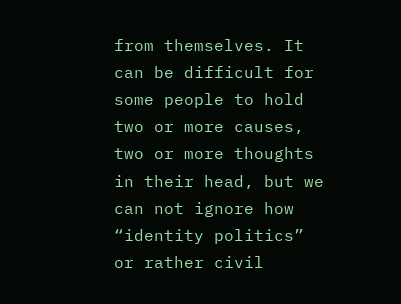from themselves. It can be difficult for some people to hold two or more causes, two or more thoughts in their head, but we can not ignore how “identity politics” or rather civil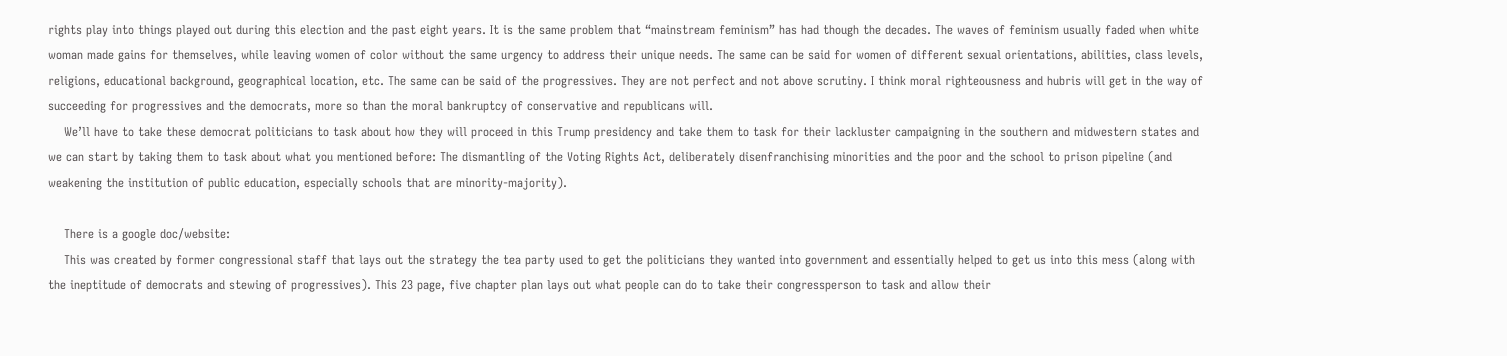rights play into things played out during this election and the past eight years. It is the same problem that “mainstream feminism” has had though the decades. The waves of feminism usually faded when white woman made gains for themselves, while leaving women of color without the same urgency to address their unique needs. The same can be said for women of different sexual orientations, abilities, class levels, religions, educational background, geographical location, etc. The same can be said of the progressives. They are not perfect and not above scrutiny. I think moral righteousness and hubris will get in the way of succeeding for progressives and the democrats, more so than the moral bankruptcy of conservative and republicans will.
    We’ll have to take these democrat politicians to task about how they will proceed in this Trump presidency and take them to task for their lackluster campaigning in the southern and midwestern states and we can start by taking them to task about what you mentioned before: The dismantling of the Voting Rights Act, deliberately disenfranchising minorities and the poor and the school to prison pipeline (and weakening the institution of public education, especially schools that are minority-majority).

    There is a google doc/website:
    This was created by former congressional staff that lays out the strategy the tea party used to get the politicians they wanted into government and essentially helped to get us into this mess (along with the ineptitude of democrats and stewing of progressives). This 23 page, five chapter plan lays out what people can do to take their congressperson to task and allow their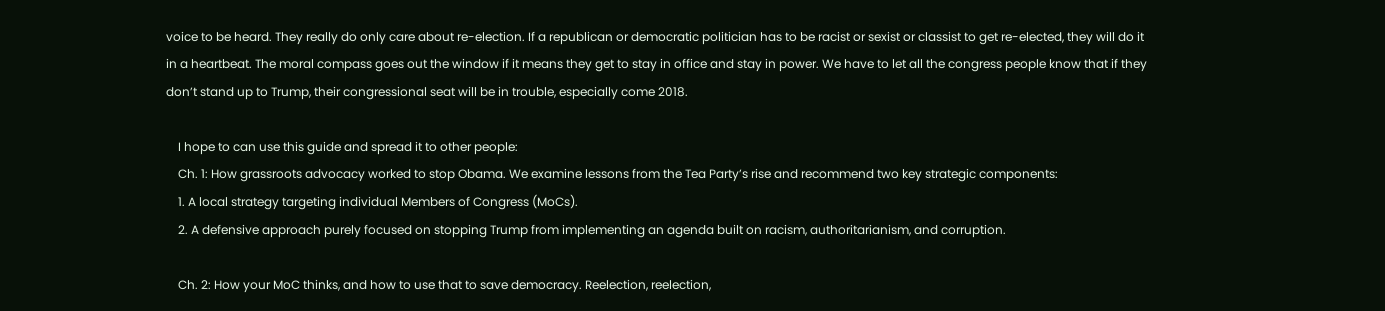voice to be heard. They really do only care about re-election. If a republican or democratic politician has to be racist or sexist or classist to get re-elected, they will do it in a heartbeat. The moral compass goes out the window if it means they get to stay in office and stay in power. We have to let all the congress people know that if they don’t stand up to Trump, their congressional seat will be in trouble, especially come 2018.

    I hope to can use this guide and spread it to other people:
    Ch. 1: How grassroots advocacy worked to stop Obama. We examine lessons from the Tea Party’s rise and recommend two key strategic components:
    1. A local strategy targeting individual Members of Congress (MoCs).
    2. A defensive approach purely focused on stopping Trump from implementing an agenda built on racism, authoritarianism, and corruption.

    Ch. 2: How your MoC thinks, and how to use that to save democracy. Reelection, reelection,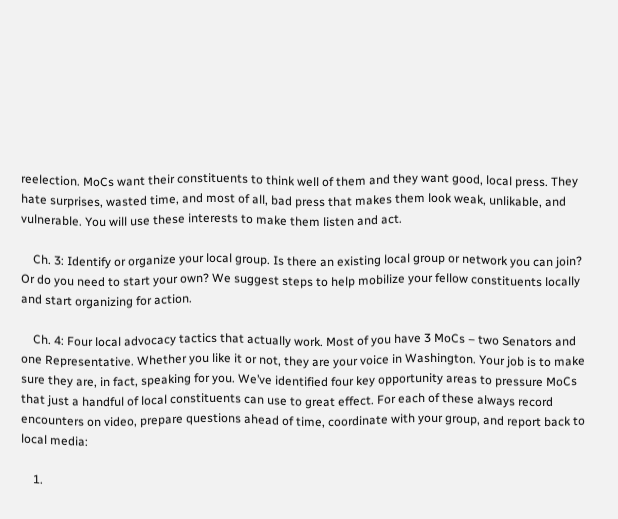reelection. MoCs want their constituents to think well of them and they want good, local press. They hate surprises, wasted time, and most of all, bad press that makes them look weak, unlikable, and vulnerable. You will use these interests to make them listen and act.

    Ch. 3: Identify or organize your local group. Is there an existing local group or network you can join? Or do you need to start your own? We suggest steps to help mobilize your fellow constituents locally and start organizing for action.

    Ch. 4: Four local advocacy tactics that actually work. Most of you have 3 MoCs – two Senators and one Representative. Whether you like it or not, they are your voice in Washington. Your job is to make sure they are, in fact, speaking for you. We’ve identified four key opportunity areas to pressure MoCs that just a handful of local constituents can use to great effect. For each of these always record encounters on video, prepare questions ahead of time, coordinate with your group, and report back to local media:

    1.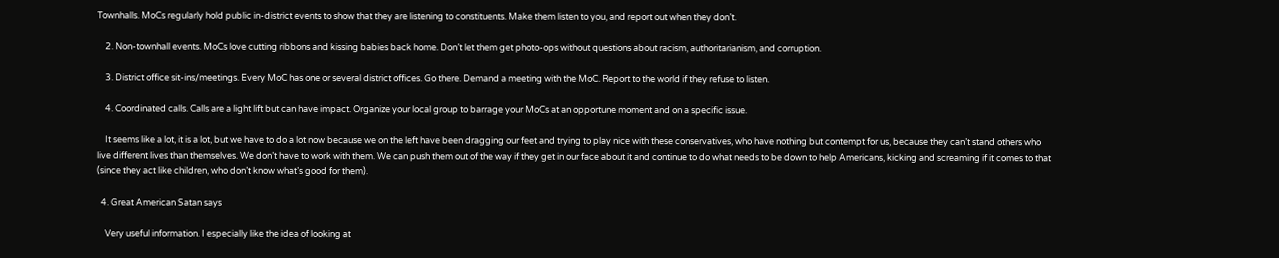Townhalls. MoCs regularly hold public in-district events to show that they are listening to constituents. Make them listen to you, and report out when they don’t.

    2. Non-townhall events. MoCs love cutting ribbons and kissing babies back home. Don’t let them get photo-ops without questions about racism, authoritarianism, and corruption.

    3. District office sit-ins/meetings. Every MoC has one or several district offices. Go there. Demand a meeting with the MoC. Report to the world if they refuse to listen.

    4. Coordinated calls. Calls are a light lift but can have impact. Organize your local group to barrage your MoCs at an opportune moment and on a specific issue.

    It seems like a lot, it is a lot, but we have to do a lot now because we on the left have been dragging our feet and trying to play nice with these conservatives, who have nothing but contempt for us, because they can’t stand others who live different lives than themselves. We don’t have to work with them. We can push them out of the way if they get in our face about it and continue to do what needs to be down to help Americans, kicking and screaming if it comes to that (since they act like children, who don’t know what’s good for them).

  4. Great American Satan says

    Very useful information. I especially like the idea of looking at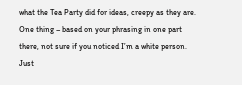what the Tea Party did for ideas, creepy as they are. One thing – based on your phrasing in one part there, not sure if you noticed I’m a white person. Just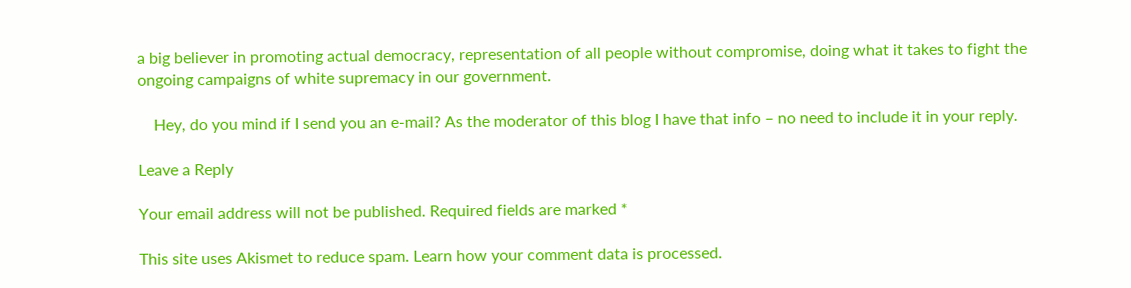a big believer in promoting actual democracy, representation of all people without compromise, doing what it takes to fight the ongoing campaigns of white supremacy in our government.

    Hey, do you mind if I send you an e-mail? As the moderator of this blog I have that info – no need to include it in your reply.

Leave a Reply

Your email address will not be published. Required fields are marked *

This site uses Akismet to reduce spam. Learn how your comment data is processed.